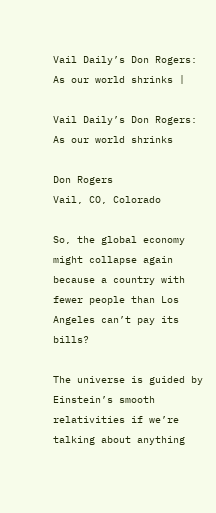Vail Daily’s Don Rogers: As our world shrinks |

Vail Daily’s Don Rogers: As our world shrinks

Don Rogers
Vail, CO, Colorado

So, the global economy might collapse again because a country with fewer people than Los Angeles can’t pay its bills?

The universe is guided by Einstein’s smooth relativities if we’re talking about anything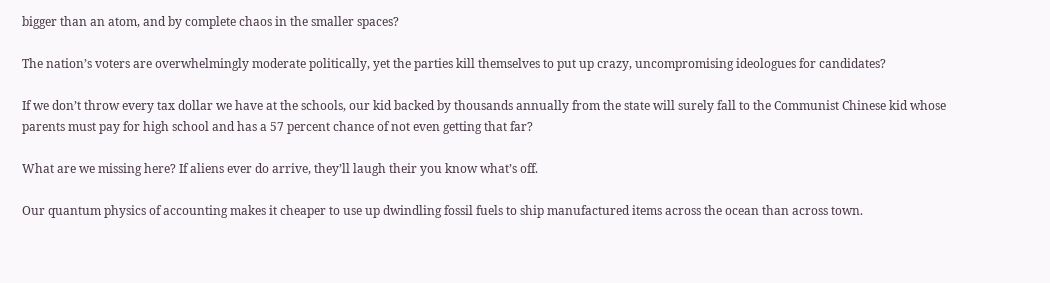bigger than an atom, and by complete chaos in the smaller spaces?

The nation’s voters are overwhelmingly moderate politically, yet the parties kill themselves to put up crazy, uncompromising ideologues for candidates?

If we don’t throw every tax dollar we have at the schools, our kid backed by thousands annually from the state will surely fall to the Communist Chinese kid whose parents must pay for high school and has a 57 percent chance of not even getting that far?

What are we missing here? If aliens ever do arrive, they’ll laugh their you know what’s off.

Our quantum physics of accounting makes it cheaper to use up dwindling fossil fuels to ship manufactured items across the ocean than across town.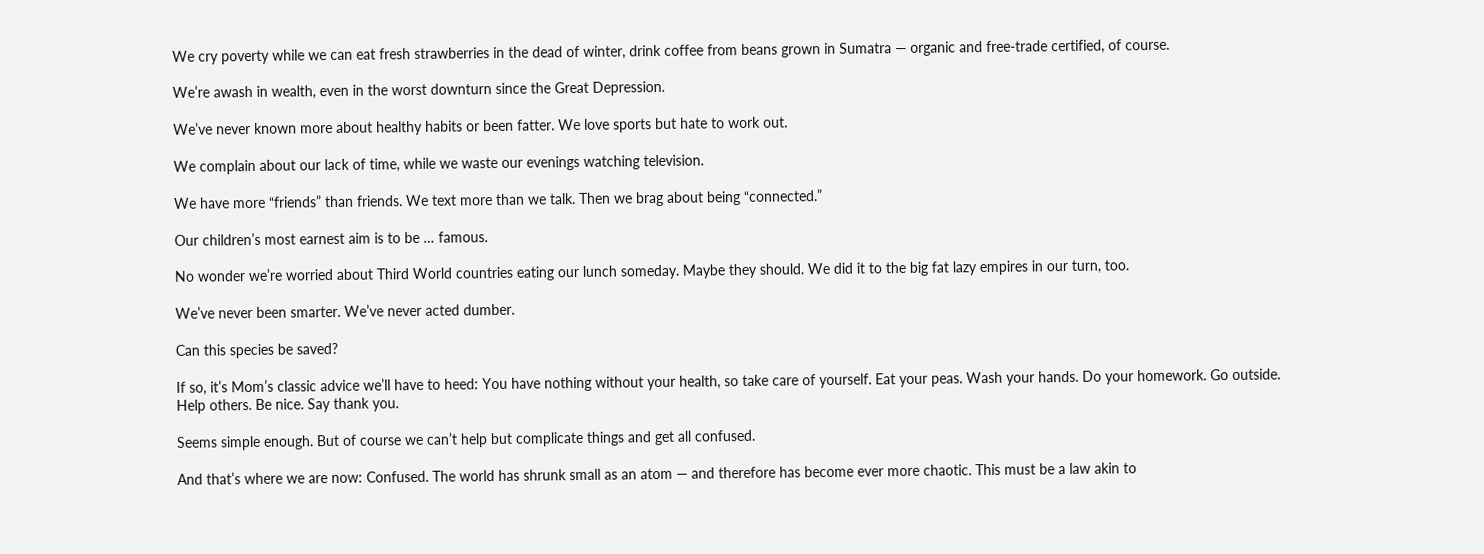We cry poverty while we can eat fresh strawberries in the dead of winter, drink coffee from beans grown in Sumatra — organic and free-trade certified, of course.

We’re awash in wealth, even in the worst downturn since the Great Depression.

We’ve never known more about healthy habits or been fatter. We love sports but hate to work out.

We complain about our lack of time, while we waste our evenings watching television.

We have more “friends” than friends. We text more than we talk. Then we brag about being “connected.”

Our children’s most earnest aim is to be … famous.

No wonder we’re worried about Third World countries eating our lunch someday. Maybe they should. We did it to the big fat lazy empires in our turn, too.

We’ve never been smarter. We’ve never acted dumber.

Can this species be saved?

If so, it’s Mom’s classic advice we’ll have to heed: You have nothing without your health, so take care of yourself. Eat your peas. Wash your hands. Do your homework. Go outside. Help others. Be nice. Say thank you.

Seems simple enough. But of course we can’t help but complicate things and get all confused.

And that’s where we are now: Confused. The world has shrunk small as an atom — and therefore has become ever more chaotic. This must be a law akin to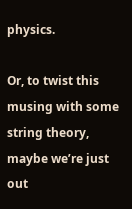physics.

Or, to twist this musing with some string theory, maybe we’re just out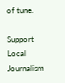of tune.

Support Local Journalism